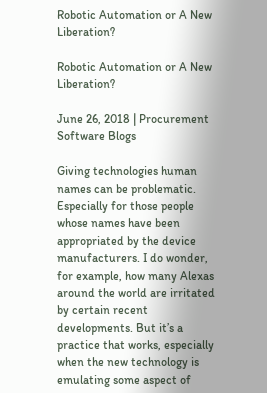Robotic Automation or A New Liberation?

Robotic Automation or A New Liberation?

June 26, 2018 | Procurement Software Blogs

Giving technologies human names can be problematic. Especially for those people whose names have been appropriated by the device manufacturers. I do wonder, for example, how many Alexas around the world are irritated by certain recent developments. But it’s a practice that works, especially when the new technology is emulating some aspect of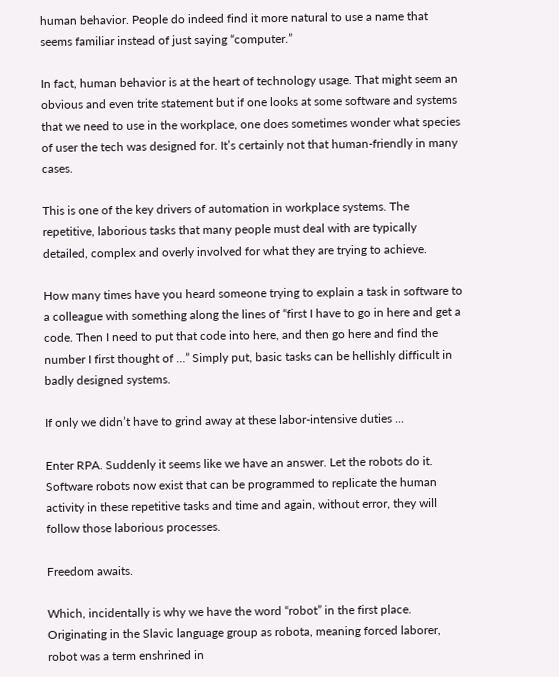human behavior. People do indeed find it more natural to use a name that seems familiar instead of just saying “computer.”

In fact, human behavior is at the heart of technology usage. That might seem an obvious and even trite statement but if one looks at some software and systems that we need to use in the workplace, one does sometimes wonder what species of user the tech was designed for. It’s certainly not that human-friendly in many cases.

This is one of the key drivers of automation in workplace systems. The repetitive, laborious tasks that many people must deal with are typically detailed, complex and overly involved for what they are trying to achieve.

How many times have you heard someone trying to explain a task in software to a colleague with something along the lines of “first I have to go in here and get a code. Then I need to put that code into here, and then go here and find the number I first thought of …” Simply put, basic tasks can be hellishly difficult in badly designed systems.

If only we didn’t have to grind away at these labor-intensive duties ...

Enter RPA. Suddenly it seems like we have an answer. Let the robots do it. Software robots now exist that can be programmed to replicate the human activity in these repetitive tasks and time and again, without error, they will follow those laborious processes.

Freedom awaits.

Which, incidentally is why we have the word “robot” in the first place. Originating in the Slavic language group as robota, meaning forced laborer, robot was a term enshrined in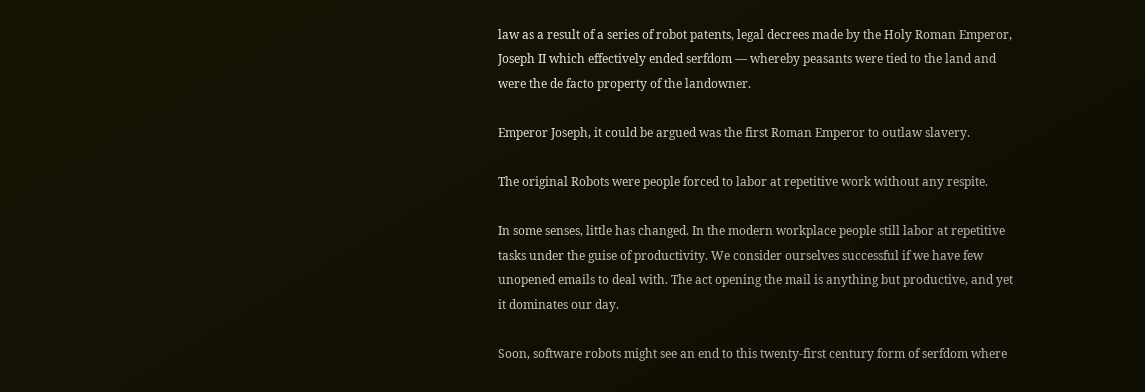law as a result of a series of robot patents, legal decrees made by the Holy Roman Emperor, Joseph II which effectively ended serfdom — whereby peasants were tied to the land and were the de facto property of the landowner.

Emperor Joseph, it could be argued was the first Roman Emperor to outlaw slavery.

The original Robots were people forced to labor at repetitive work without any respite.

In some senses, little has changed. In the modern workplace people still labor at repetitive tasks under the guise of productivity. We consider ourselves successful if we have few unopened emails to deal with. The act opening the mail is anything but productive, and yet it dominates our day.

Soon, software robots might see an end to this twenty-first century form of serfdom where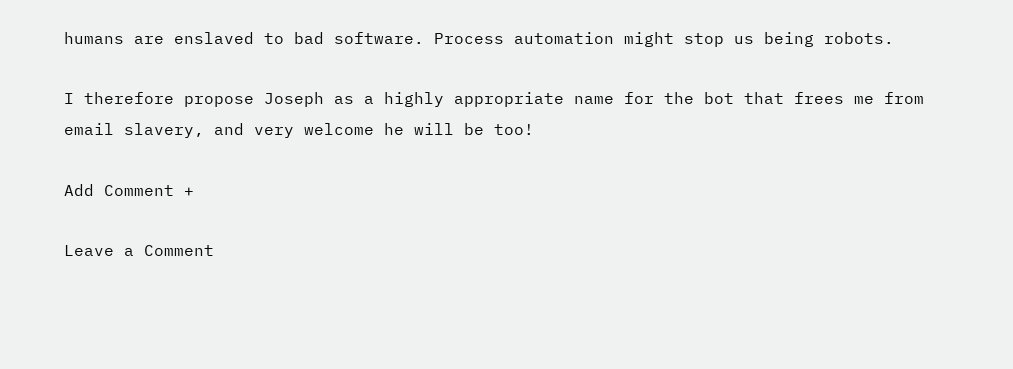humans are enslaved to bad software. Process automation might stop us being robots.

I therefore propose Joseph as a highly appropriate name for the bot that frees me from email slavery, and very welcome he will be too!

Add Comment +

Leave a Comment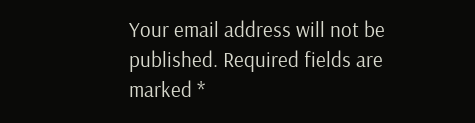Your email address will not be published. Required fields are marked *